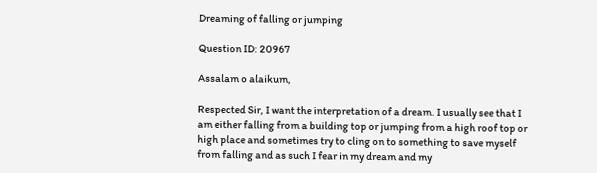Dreaming of falling or jumping

Question ID: 20967

Assalam o alaikum,

Respected Sir, I want the interpretation of a dream. I usually see that I am either falling from a building top or jumping from a high roof top or high place and sometimes try to cling on to something to save myself from falling and as such I fear in my dream and my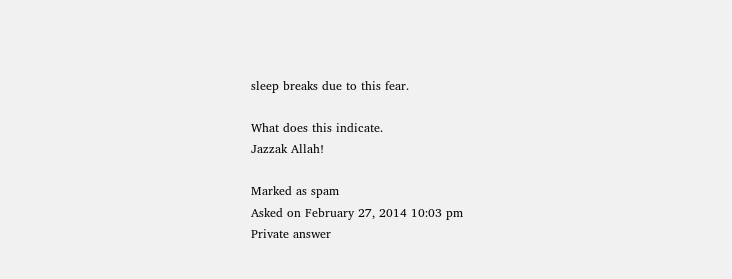sleep breaks due to this fear.

What does this indicate.
Jazzak Allah!

Marked as spam
Asked on February 27, 2014 10:03 pm
Private answer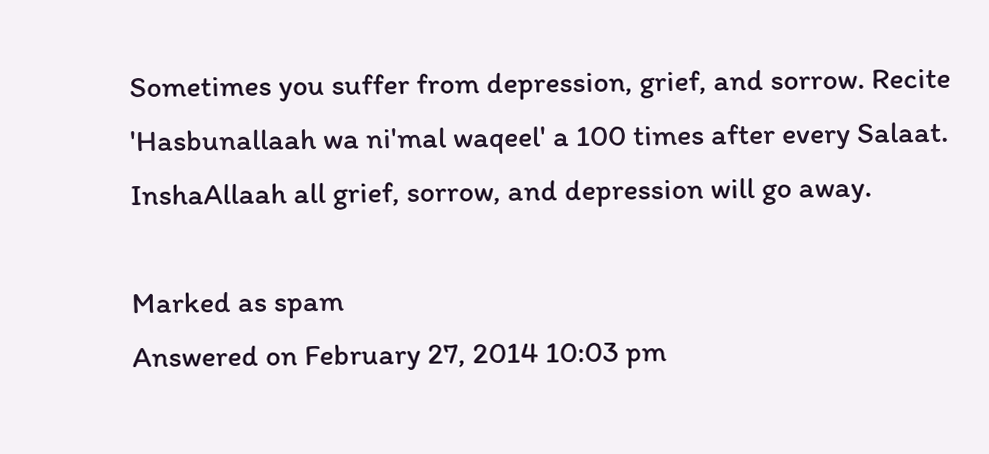Sometimes you suffer from depression, grief, and sorrow. Recite 'Hasbunallaah wa ni'mal waqeel' a 100 times after every Salaat. InshaAllaah all grief, sorrow, and depression will go away.

Marked as spam
Answered on February 27, 2014 10:03 pm